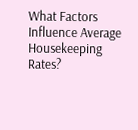What Factors Influence Average Housekeeping Rates?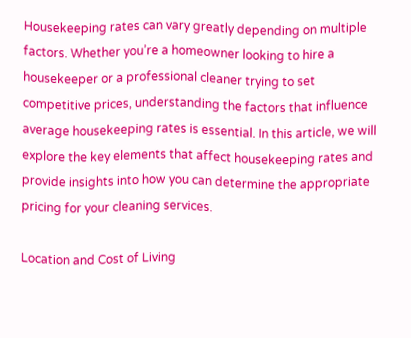Housekeeping rates can vary greatly depending on multiple factors. Whether you’re a homeowner looking to hire a housekeeper or a professional cleaner trying to set competitive prices, understanding the factors that influence average housekeeping rates is essential. In this article, we will explore the key elements that affect housekeeping rates and provide insights into how you can determine the appropriate pricing for your cleaning services.

Location and Cost of Living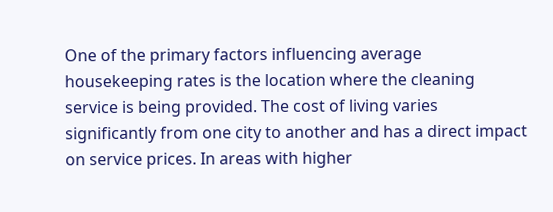One of the primary factors influencing average housekeeping rates is the location where the cleaning service is being provided. The cost of living varies significantly from one city to another and has a direct impact on service prices. In areas with higher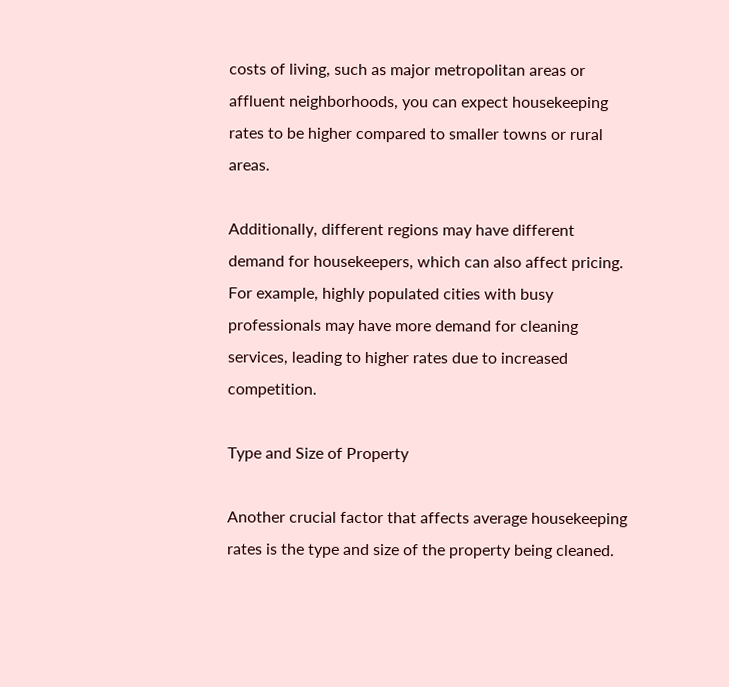costs of living, such as major metropolitan areas or affluent neighborhoods, you can expect housekeeping rates to be higher compared to smaller towns or rural areas.

Additionally, different regions may have different demand for housekeepers, which can also affect pricing. For example, highly populated cities with busy professionals may have more demand for cleaning services, leading to higher rates due to increased competition.

Type and Size of Property

Another crucial factor that affects average housekeeping rates is the type and size of the property being cleaned.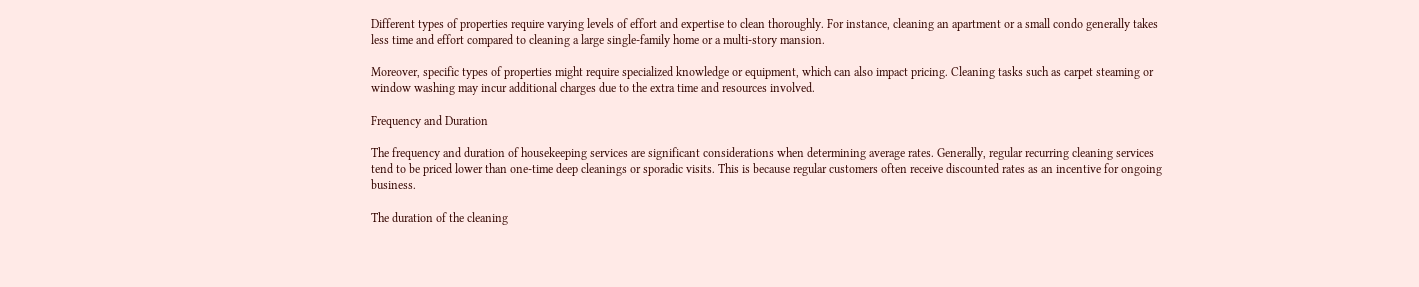Different types of properties require varying levels of effort and expertise to clean thoroughly. For instance, cleaning an apartment or a small condo generally takes less time and effort compared to cleaning a large single-family home or a multi-story mansion.

Moreover, specific types of properties might require specialized knowledge or equipment, which can also impact pricing. Cleaning tasks such as carpet steaming or window washing may incur additional charges due to the extra time and resources involved.

Frequency and Duration

The frequency and duration of housekeeping services are significant considerations when determining average rates. Generally, regular recurring cleaning services tend to be priced lower than one-time deep cleanings or sporadic visits. This is because regular customers often receive discounted rates as an incentive for ongoing business.

The duration of the cleaning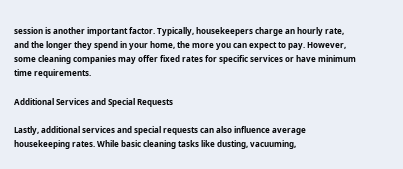session is another important factor. Typically, housekeepers charge an hourly rate, and the longer they spend in your home, the more you can expect to pay. However, some cleaning companies may offer fixed rates for specific services or have minimum time requirements.

Additional Services and Special Requests

Lastly, additional services and special requests can also influence average housekeeping rates. While basic cleaning tasks like dusting, vacuuming,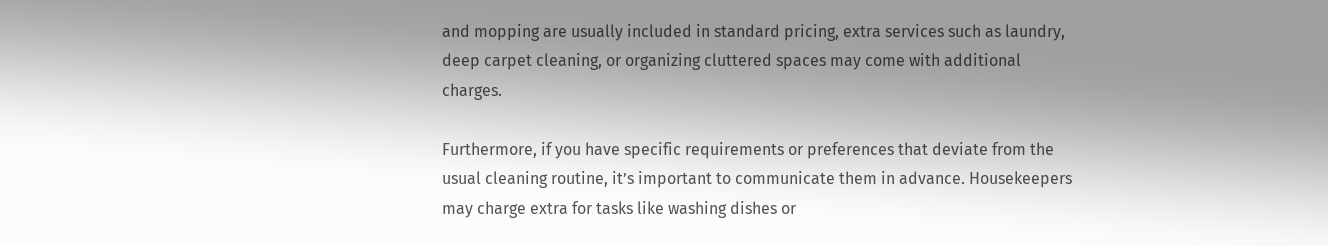and mopping are usually included in standard pricing, extra services such as laundry, deep carpet cleaning, or organizing cluttered spaces may come with additional charges.

Furthermore, if you have specific requirements or preferences that deviate from the usual cleaning routine, it’s important to communicate them in advance. Housekeepers may charge extra for tasks like washing dishes or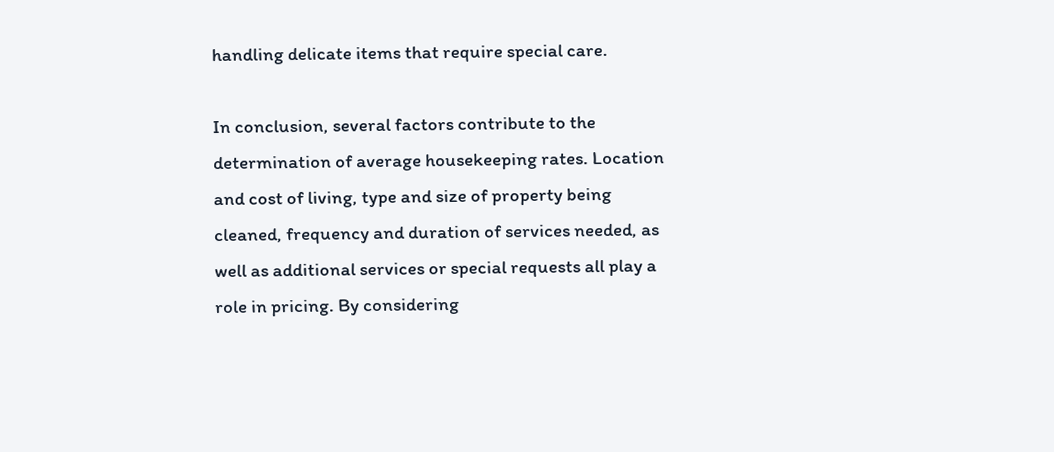handling delicate items that require special care.

In conclusion, several factors contribute to the determination of average housekeeping rates. Location and cost of living, type and size of property being cleaned, frequency and duration of services needed, as well as additional services or special requests all play a role in pricing. By considering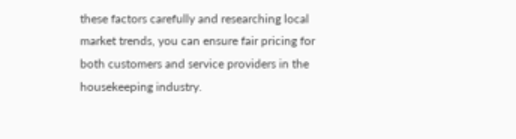these factors carefully and researching local market trends, you can ensure fair pricing for both customers and service providers in the housekeeping industry.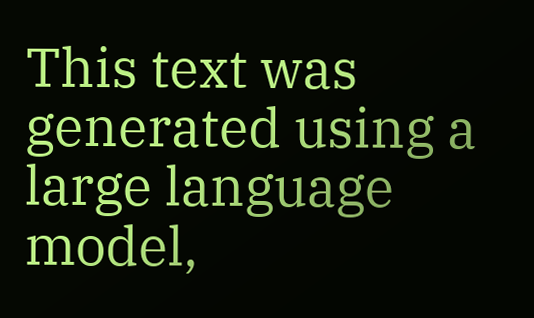This text was generated using a large language model,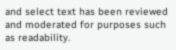and select text has been reviewed and moderated for purposes such as readability.